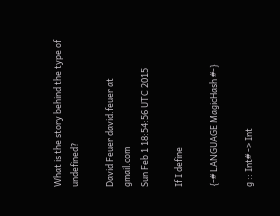What is the story behind the type of undefined?

David Feuer david.feuer at gmail.com
Sun Feb 1 18:54:56 UTC 2015

If I define

{-# LANGUAGE MagicHash #-}

g :: Int# -> Int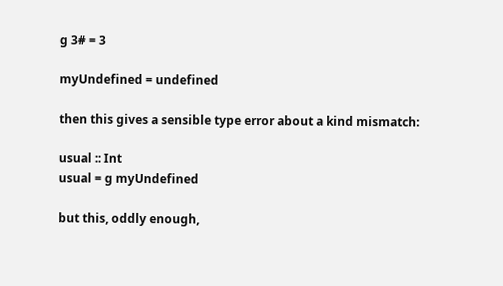g 3# = 3

myUndefined = undefined

then this gives a sensible type error about a kind mismatch:

usual :: Int
usual = g myUndefined

but this, oddly enough,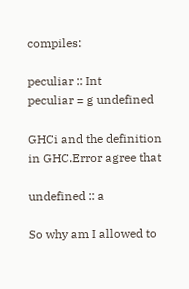compiles:

peculiar :: Int
peculiar = g undefined

GHCi and the definition in GHC.Error agree that

undefined :: a

So why am I allowed to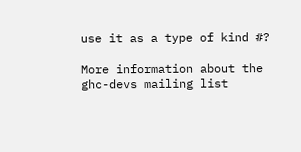use it as a type of kind #?

More information about the ghc-devs mailing list